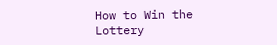How to Win the Lottery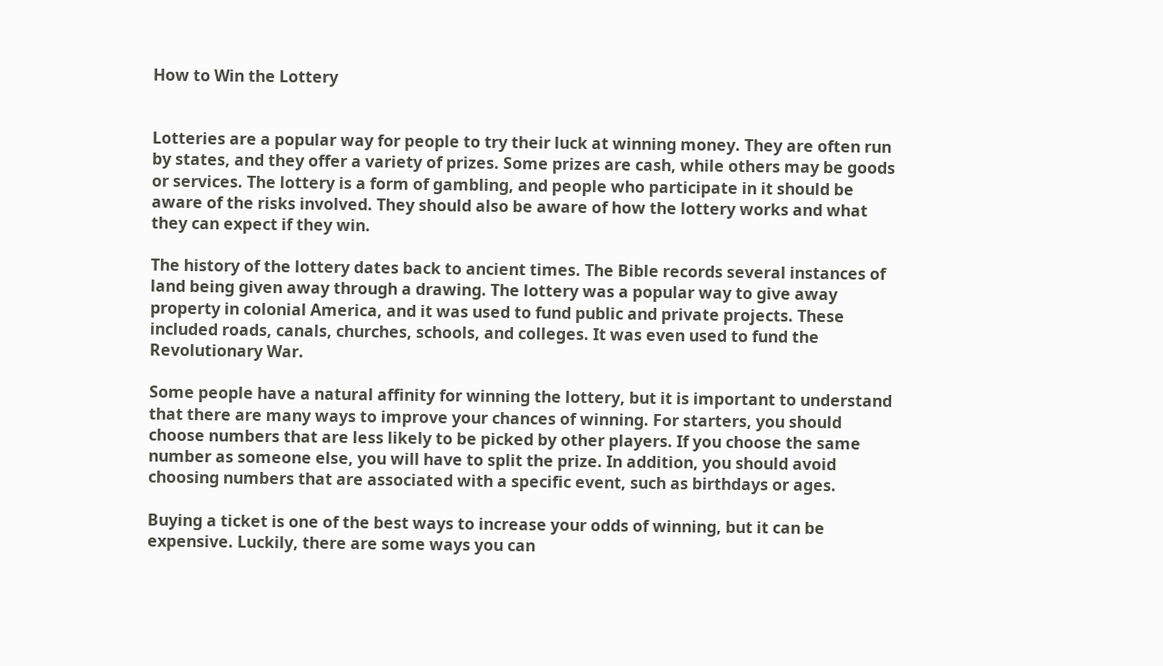How to Win the Lottery


Lotteries are a popular way for people to try their luck at winning money. They are often run by states, and they offer a variety of prizes. Some prizes are cash, while others may be goods or services. The lottery is a form of gambling, and people who participate in it should be aware of the risks involved. They should also be aware of how the lottery works and what they can expect if they win.

The history of the lottery dates back to ancient times. The Bible records several instances of land being given away through a drawing. The lottery was a popular way to give away property in colonial America, and it was used to fund public and private projects. These included roads, canals, churches, schools, and colleges. It was even used to fund the Revolutionary War.

Some people have a natural affinity for winning the lottery, but it is important to understand that there are many ways to improve your chances of winning. For starters, you should choose numbers that are less likely to be picked by other players. If you choose the same number as someone else, you will have to split the prize. In addition, you should avoid choosing numbers that are associated with a specific event, such as birthdays or ages.

Buying a ticket is one of the best ways to increase your odds of winning, but it can be expensive. Luckily, there are some ways you can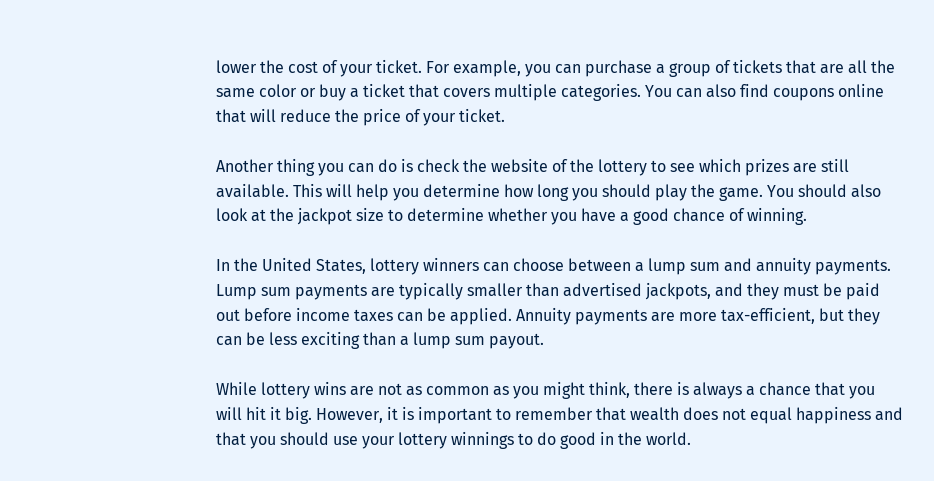lower the cost of your ticket. For example, you can purchase a group of tickets that are all the same color or buy a ticket that covers multiple categories. You can also find coupons online that will reduce the price of your ticket.

Another thing you can do is check the website of the lottery to see which prizes are still available. This will help you determine how long you should play the game. You should also look at the jackpot size to determine whether you have a good chance of winning.

In the United States, lottery winners can choose between a lump sum and annuity payments. Lump sum payments are typically smaller than advertised jackpots, and they must be paid out before income taxes can be applied. Annuity payments are more tax-efficient, but they can be less exciting than a lump sum payout.

While lottery wins are not as common as you might think, there is always a chance that you will hit it big. However, it is important to remember that wealth does not equal happiness and that you should use your lottery winnings to do good in the world.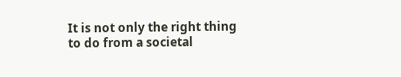It is not only the right thing to do from a societal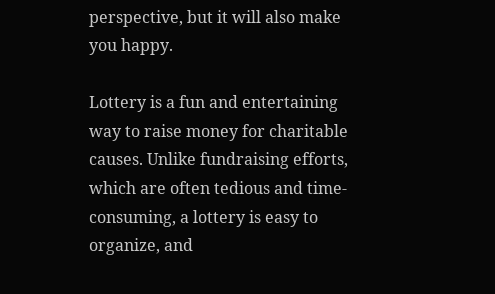perspective, but it will also make you happy.

Lottery is a fun and entertaining way to raise money for charitable causes. Unlike fundraising efforts, which are often tedious and time-consuming, a lottery is easy to organize, and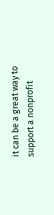it can be a great way to support a nonprofit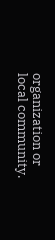organization or local community.